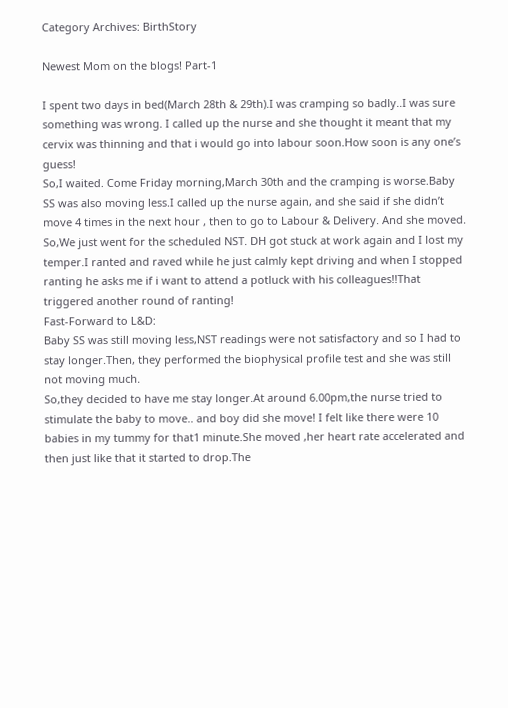Category Archives: BirthStory

Newest Mom on the blogs! Part-1

I spent two days in bed(March 28th & 29th).I was cramping so badly..I was sure something was wrong. I called up the nurse and she thought it meant that my cervix was thinning and that i would go into labour soon.How soon is any one’s guess!
So,I waited. Come Friday morning,March 30th and the cramping is worse.Baby SS was also moving less.I called up the nurse again, and she said if she didn’t move 4 times in the next hour , then to go to Labour & Delivery. And she moved.
So,We just went for the scheduled NST. DH got stuck at work again and I lost my temper.I ranted and raved while he just calmly kept driving and when I stopped ranting he asks me if i want to attend a potluck with his colleagues!!That triggered another round of ranting!
Fast-Forward to L&D:
Baby SS was still moving less,NST readings were not satisfactory and so I had to stay longer.Then, they performed the biophysical profile test and she was still not moving much.
So,they decided to have me stay longer.At around 6.00pm,the nurse tried to stimulate the baby to move.. and boy did she move! I felt like there were 10 babies in my tummy for that1 minute.She moved ,her heart rate accelerated and then just like that it started to drop.The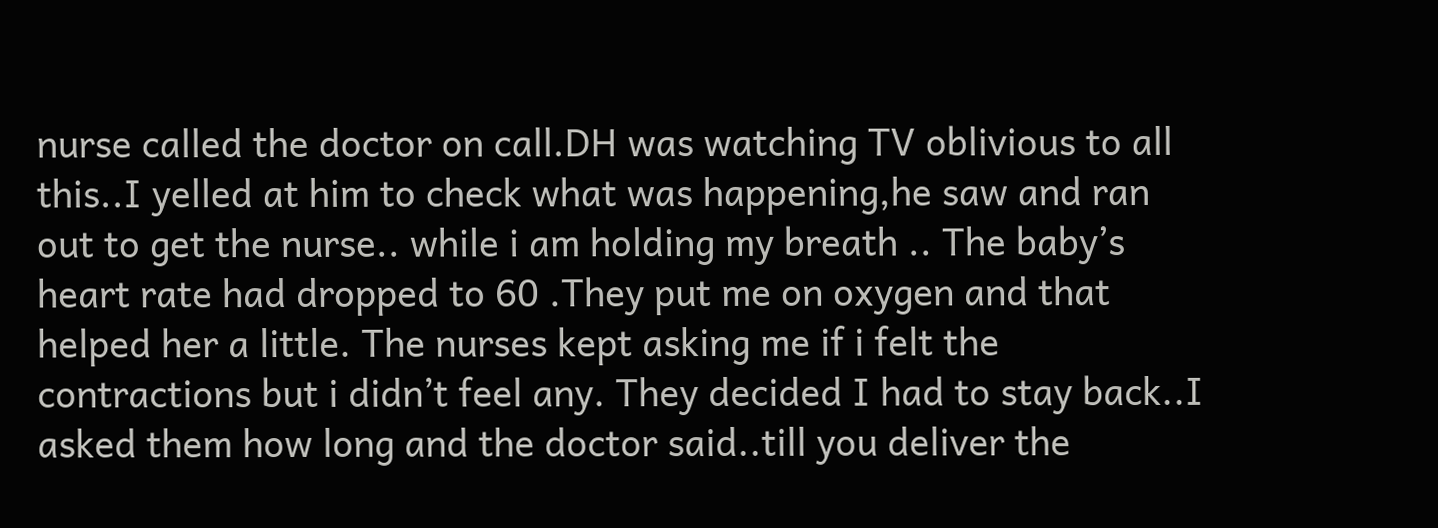nurse called the doctor on call.DH was watching TV oblivious to all this..I yelled at him to check what was happening,he saw and ran out to get the nurse.. while i am holding my breath .. The baby’s heart rate had dropped to 60 .They put me on oxygen and that helped her a little. The nurses kept asking me if i felt the contractions but i didn’t feel any. They decided I had to stay back..I asked them how long and the doctor said..till you deliver the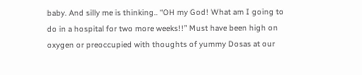baby. And silly me is thinking.. “OH my God! What am I going to do in a hospital for two more weeks!!” Must have been high on oxygen or preoccupied with thoughts of yummy Dosas at our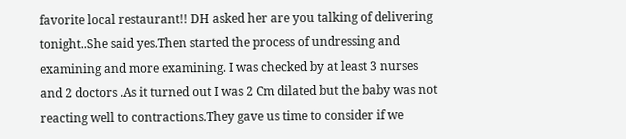favorite local restaurant!! DH asked her are you talking of delivering tonight..She said yes.Then started the process of undressing and examining and more examining. I was checked by at least 3 nurses and 2 doctors .As it turned out I was 2 Cm dilated but the baby was not reacting well to contractions.They gave us time to consider if we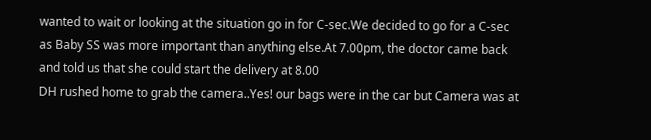wanted to wait or looking at the situation go in for C-sec.We decided to go for a C-sec as Baby SS was more important than anything else.At 7.00pm, the doctor came back and told us that she could start the delivery at 8.00
DH rushed home to grab the camera..Yes! our bags were in the car but Camera was at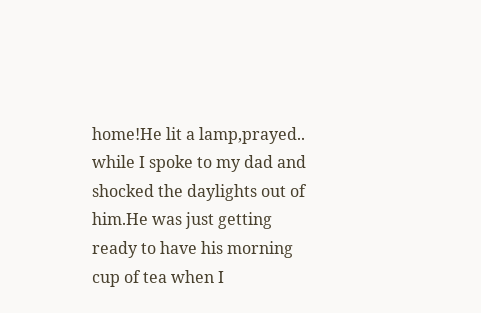home!He lit a lamp,prayed.. while I spoke to my dad and shocked the daylights out of him.He was just getting ready to have his morning cup of tea when I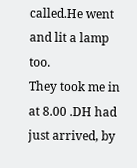called.He went and lit a lamp too.
They took me in at 8.00 .DH had just arrived, by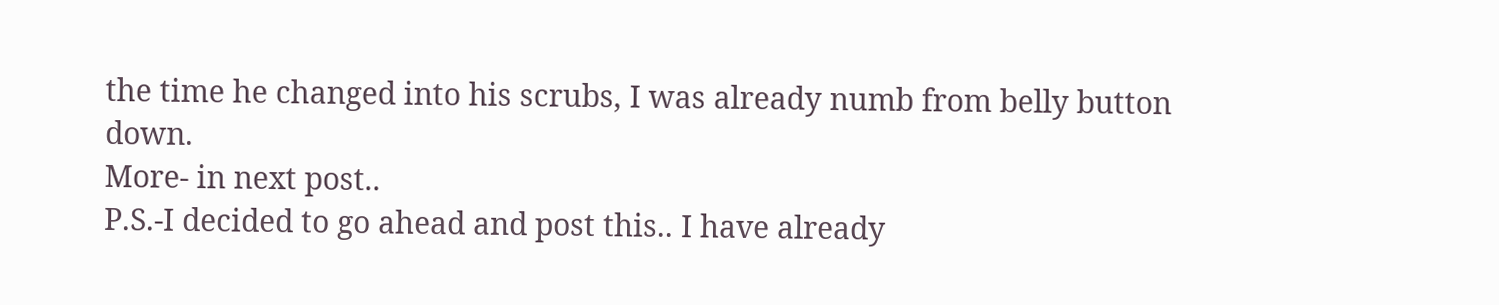the time he changed into his scrubs, I was already numb from belly button down.
More- in next post..
P.S.-I decided to go ahead and post this.. I have already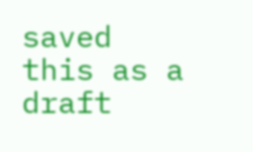saved this as a draft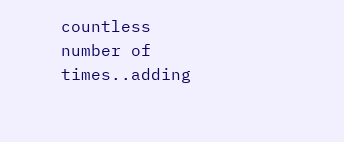countless number of times..adding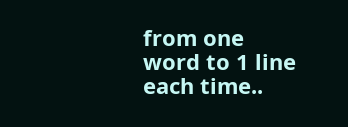from one word to 1 line each time..